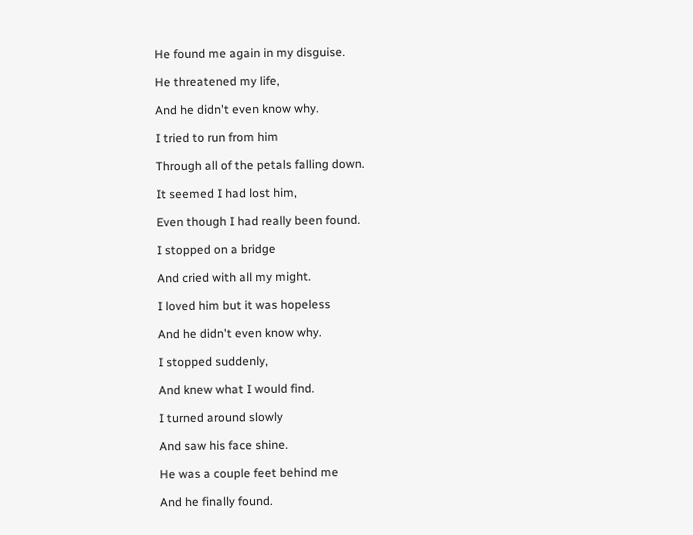He found me again in my disguise.

He threatened my life,

And he didn't even know why.

I tried to run from him

Through all of the petals falling down.

It seemed I had lost him,

Even though I had really been found.

I stopped on a bridge

And cried with all my might.

I loved him but it was hopeless

And he didn't even know why.

I stopped suddenly,

And knew what I would find.

I turned around slowly

And saw his face shine.

He was a couple feet behind me

And he finally found.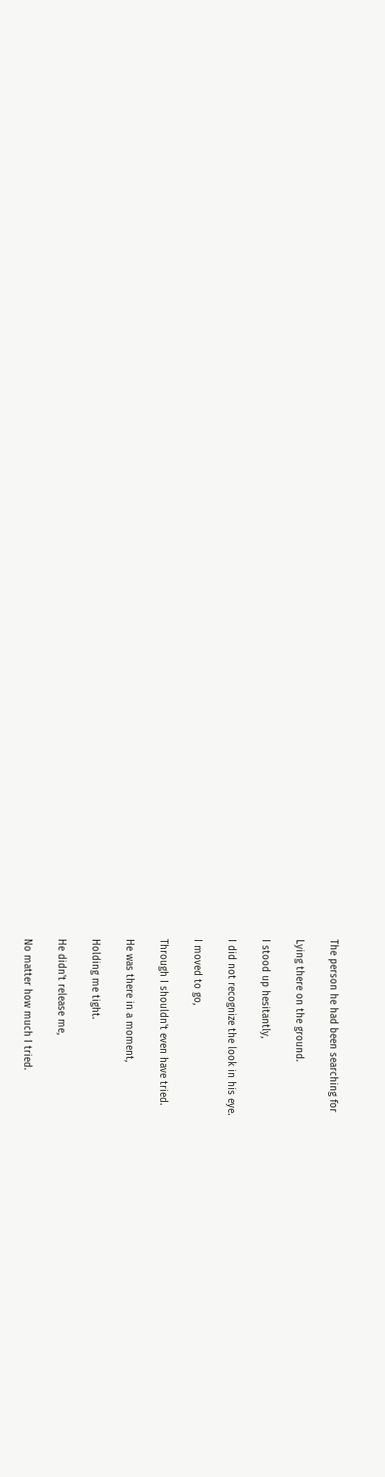The person he had been searching for

Lying there on the ground.

I stood up hesitantly,

I did not recognize the look in his eye.

I moved to go,

Through I shouldn't even have tried.

He was there in a moment,

Holding me tight.

He didn't release me,

No matter how much I tried.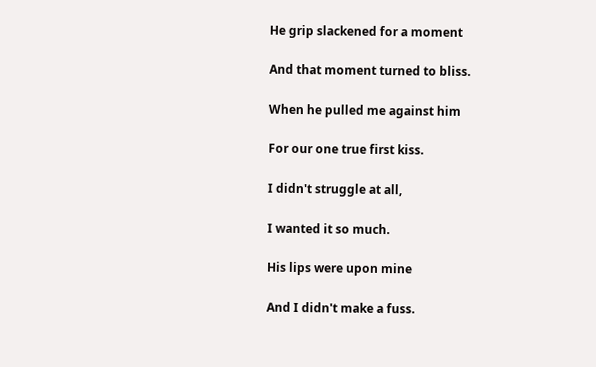He grip slackened for a moment

And that moment turned to bliss.

When he pulled me against him

For our one true first kiss.

I didn't struggle at all,

I wanted it so much.

His lips were upon mine

And I didn't make a fuss.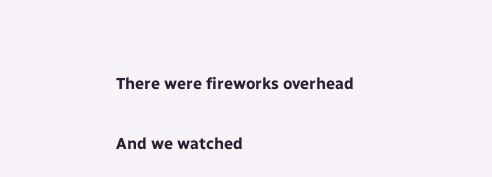There were fireworks overhead

And we watched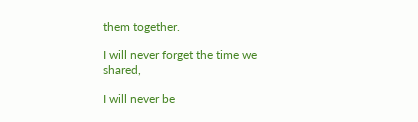them together.

I will never forget the time we shared,

I will never be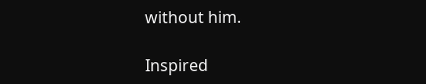without him.

Inspired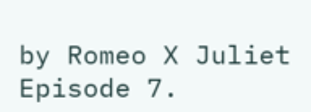by Romeo X Juliet Episode 7.